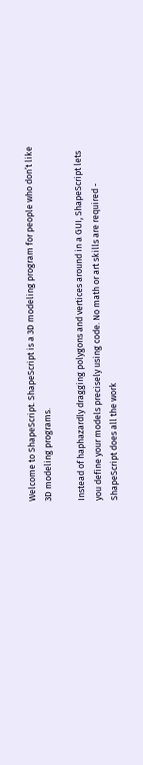Welcome to ShapeScript. ShapeScript is a 3D modeling program for people who don’t like 3D modeling programs.

Instead of haphazardly dragging polygons and vertices around in a GUI, ShapeScript lets you define your models precisely using code. No math or art skills are required - ShapeScript does all the work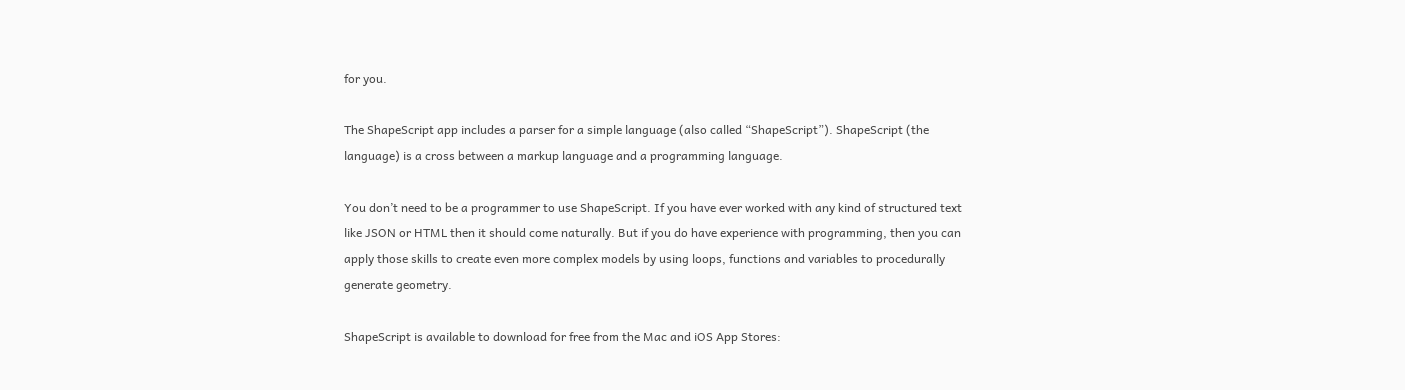for you.

The ShapeScript app includes a parser for a simple language (also called “ShapeScript”). ShapeScript (the language) is a cross between a markup language and a programming language.

You don’t need to be a programmer to use ShapeScript. If you have ever worked with any kind of structured text like JSON or HTML then it should come naturally. But if you do have experience with programming, then you can apply those skills to create even more complex models by using loops, functions and variables to procedurally generate geometry.

ShapeScript is available to download for free from the Mac and iOS App Stores: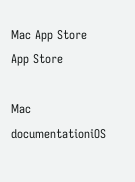Mac App Store App Store

Mac documentationiOS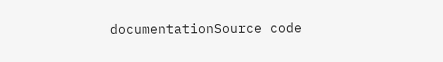documentationSource code